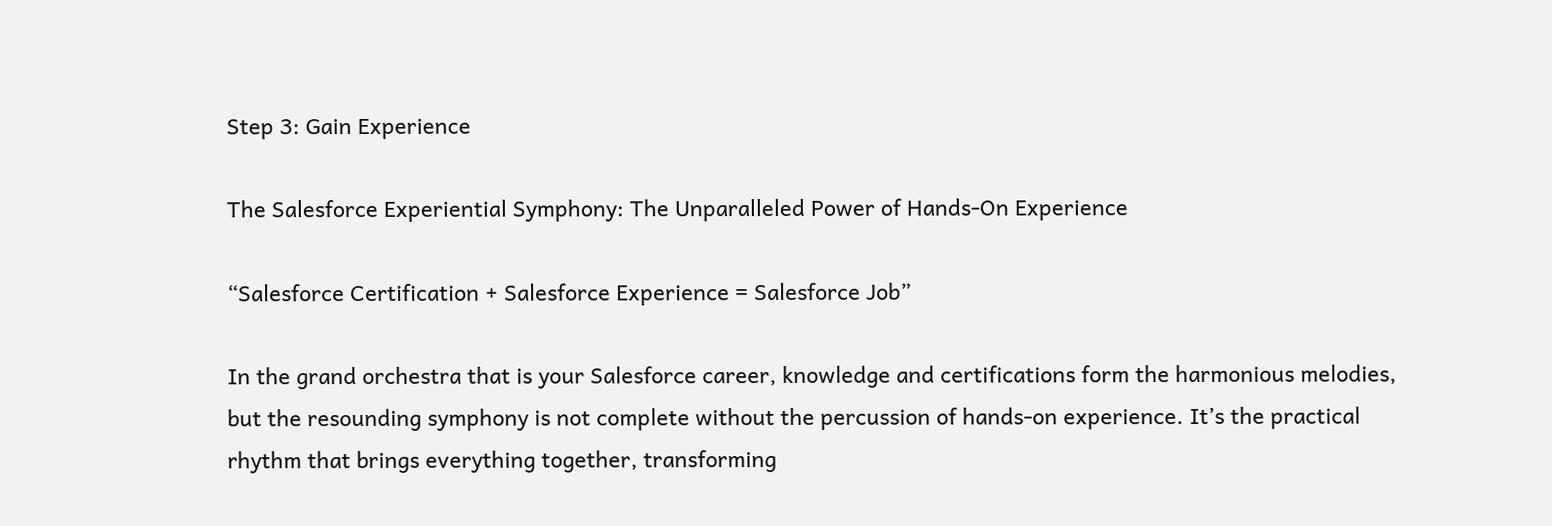Step 3: Gain Experience

The Salesforce Experiential Symphony: The Unparalleled Power of Hands-On Experience

“Salesforce Certification + Salesforce Experience = Salesforce Job”

In the grand orchestra that is your Salesforce career, knowledge and certifications form the harmonious melodies, but the resounding symphony is not complete without the percussion of hands-on experience. It’s the practical rhythm that brings everything together, transforming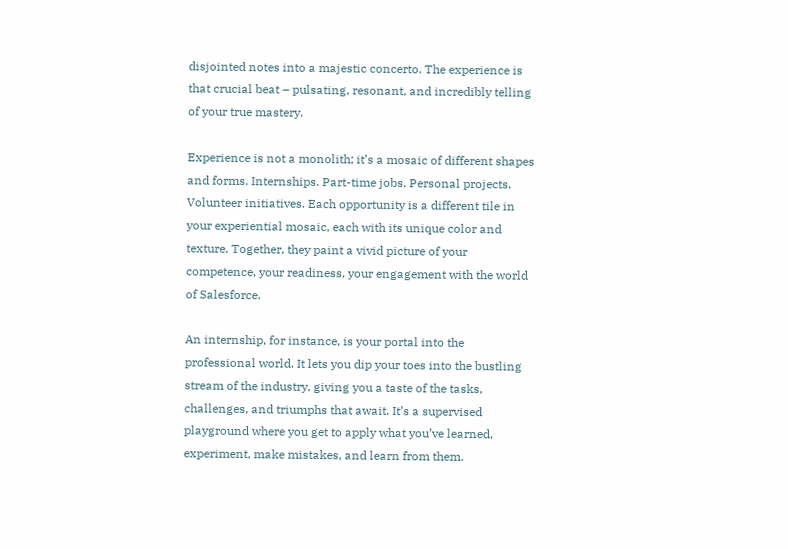disjointed notes into a majestic concerto. The experience is that crucial beat – pulsating, resonant, and incredibly telling of your true mastery.

Experience is not a monolith; it’s a mosaic of different shapes and forms. Internships. Part-time jobs. Personal projects. Volunteer initiatives. Each opportunity is a different tile in your experiential mosaic, each with its unique color and texture. Together, they paint a vivid picture of your competence, your readiness, your engagement with the world of Salesforce.

An internship, for instance, is your portal into the professional world. It lets you dip your toes into the bustling stream of the industry, giving you a taste of the tasks, challenges, and triumphs that await. It’s a supervised playground where you get to apply what you’ve learned, experiment, make mistakes, and learn from them.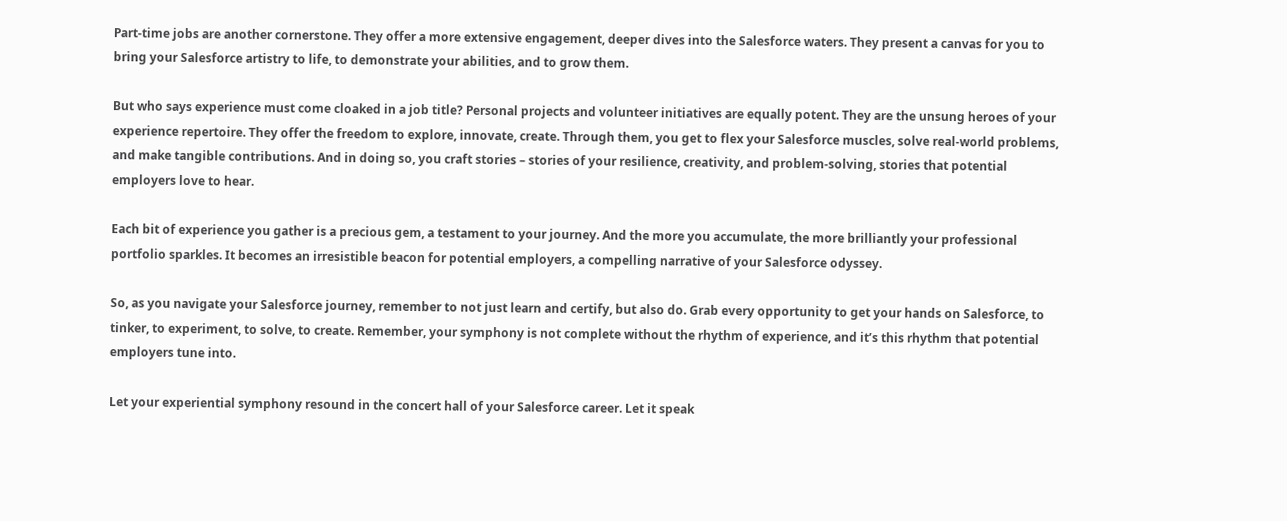Part-time jobs are another cornerstone. They offer a more extensive engagement, deeper dives into the Salesforce waters. They present a canvas for you to bring your Salesforce artistry to life, to demonstrate your abilities, and to grow them.

But who says experience must come cloaked in a job title? Personal projects and volunteer initiatives are equally potent. They are the unsung heroes of your experience repertoire. They offer the freedom to explore, innovate, create. Through them, you get to flex your Salesforce muscles, solve real-world problems, and make tangible contributions. And in doing so, you craft stories – stories of your resilience, creativity, and problem-solving, stories that potential employers love to hear.

Each bit of experience you gather is a precious gem, a testament to your journey. And the more you accumulate, the more brilliantly your professional portfolio sparkles. It becomes an irresistible beacon for potential employers, a compelling narrative of your Salesforce odyssey.

So, as you navigate your Salesforce journey, remember to not just learn and certify, but also do. Grab every opportunity to get your hands on Salesforce, to tinker, to experiment, to solve, to create. Remember, your symphony is not complete without the rhythm of experience, and it’s this rhythm that potential employers tune into.

Let your experiential symphony resound in the concert hall of your Salesforce career. Let it speak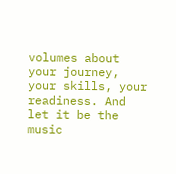volumes about your journey, your skills, your readiness. And let it be the music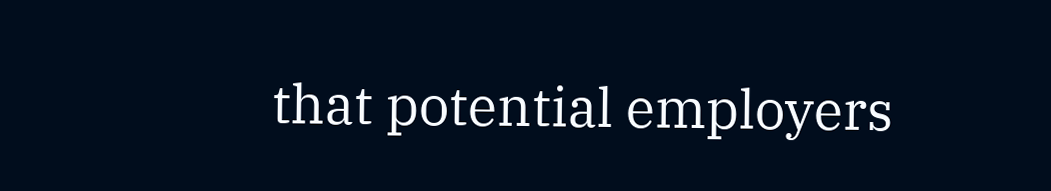that potential employers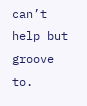can’t help but groove to.